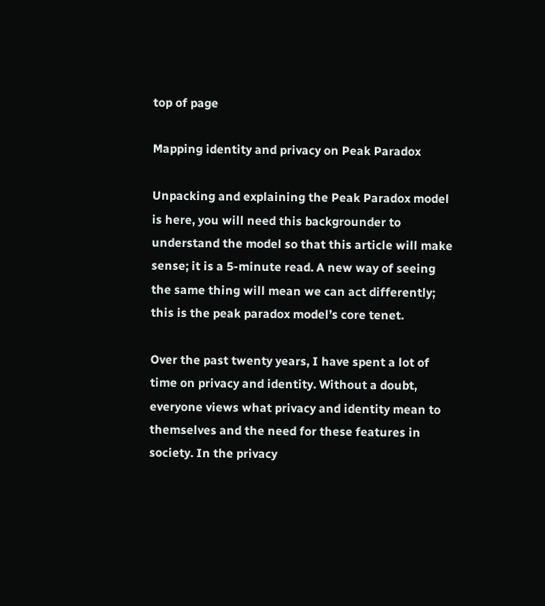top of page

Mapping identity and privacy on Peak Paradox

Unpacking and explaining the Peak Paradox model is here, you will need this backgrounder to understand the model so that this article will make sense; it is a 5-minute read. A new way of seeing the same thing will mean we can act differently; this is the peak paradox model’s core tenet.

Over the past twenty years, I have spent a lot of time on privacy and identity. Without a doubt, everyone views what privacy and identity mean to themselves and the need for these features in society. In the privacy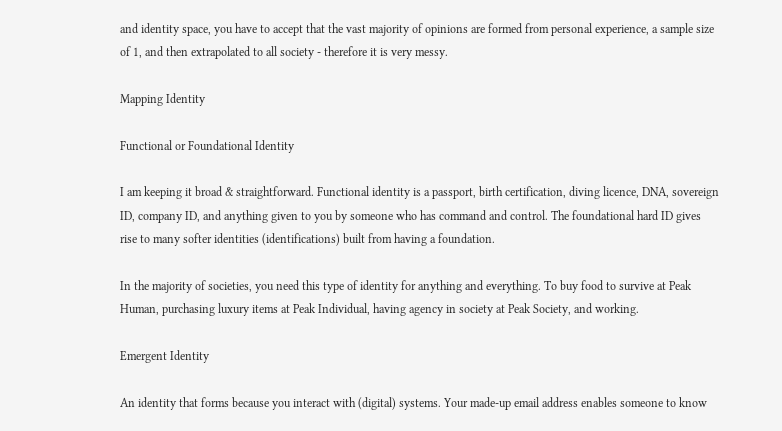and identity space, you have to accept that the vast majority of opinions are formed from personal experience, a sample size of 1, and then extrapolated to all society - therefore it is very messy.

Mapping Identity

Functional or Foundational Identity

I am keeping it broad & straightforward. Functional identity is a passport, birth certification, diving licence, DNA, sovereign ID, company ID, and anything given to you by someone who has command and control. The foundational hard ID gives rise to many softer identities (identifications) built from having a foundation.

In the majority of societies, you need this type of identity for anything and everything. To buy food to survive at Peak Human, purchasing luxury items at Peak Individual, having agency in society at Peak Society, and working.

Emergent Identity

An identity that forms because you interact with (digital) systems. Your made-up email address enables someone to know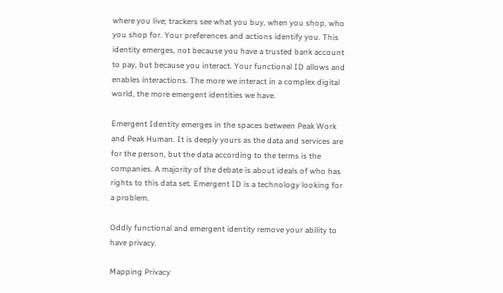where you live; trackers see what you buy, when you shop, who you shop for. Your preferences and actions identify you. This identity emerges, not because you have a trusted bank account to pay, but because you interact. Your functional ID allows and enables interactions. The more we interact in a complex digital world, the more emergent identities we have.

Emergent Identity emerges in the spaces between Peak Work and Peak Human. It is deeply yours as the data and services are for the person, but the data according to the terms is the companies. A majority of the debate is about ideals of who has rights to this data set. Emergent ID is a technology looking for a problem.

Oddly functional and emergent identity remove your ability to have privacy.

Mapping Privacy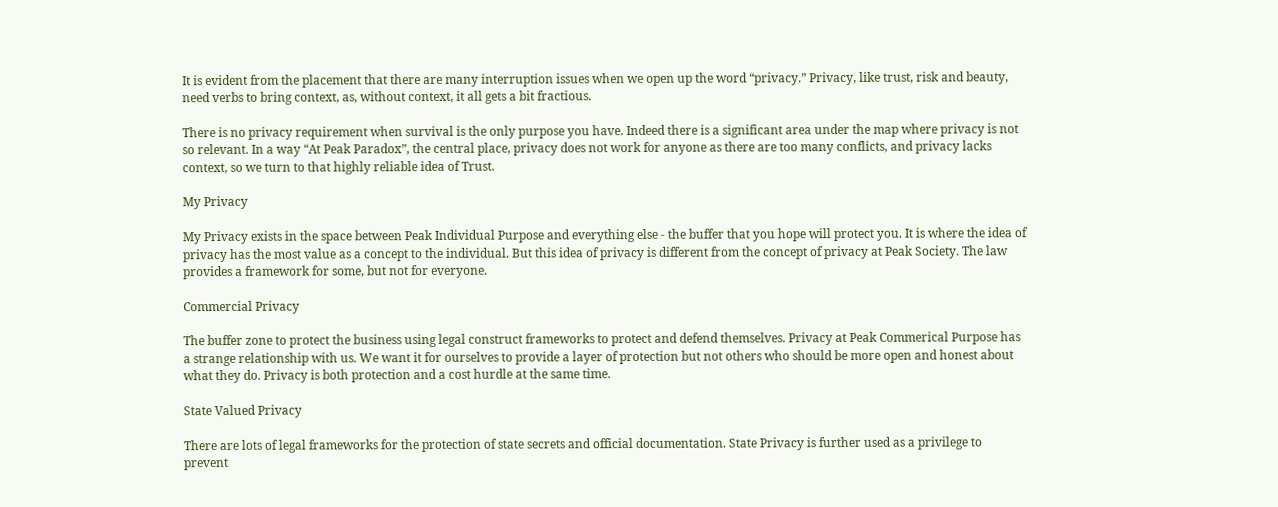It is evident from the placement that there are many interruption issues when we open up the word “privacy.” Privacy, like trust, risk and beauty, need verbs to bring context, as, without context, it all gets a bit fractious.

There is no privacy requirement when survival is the only purpose you have. Indeed there is a significant area under the map where privacy is not so relevant. In a way “At Peak Paradox”, the central place, privacy does not work for anyone as there are too many conflicts, and privacy lacks context, so we turn to that highly reliable idea of Trust.

My Privacy

My Privacy exists in the space between Peak Individual Purpose and everything else - the buffer that you hope will protect you. It is where the idea of privacy has the most value as a concept to the individual. But this idea of privacy is different from the concept of privacy at Peak Society. The law provides a framework for some, but not for everyone.

Commercial Privacy

The buffer zone to protect the business using legal construct frameworks to protect and defend themselves. Privacy at Peak Commerical Purpose has a strange relationship with us. We want it for ourselves to provide a layer of protection but not others who should be more open and honest about what they do. Privacy is both protection and a cost hurdle at the same time.

State Valued Privacy

There are lots of legal frameworks for the protection of state secrets and official documentation. State Privacy is further used as a privilege to prevent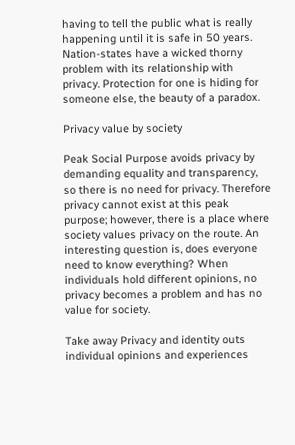having to tell the public what is really happening until it is safe in 50 years. Nation-states have a wicked thorny problem with its relationship with privacy. Protection for one is hiding for someone else, the beauty of a paradox.

Privacy value by society

Peak Social Purpose avoids privacy by demanding equality and transparency, so there is no need for privacy. Therefore privacy cannot exist at this peak purpose; however, there is a place where society values privacy on the route. An interesting question is, does everyone need to know everything? When individuals hold different opinions, no privacy becomes a problem and has no value for society.

Take away Privacy and identity outs individual opinions and experiences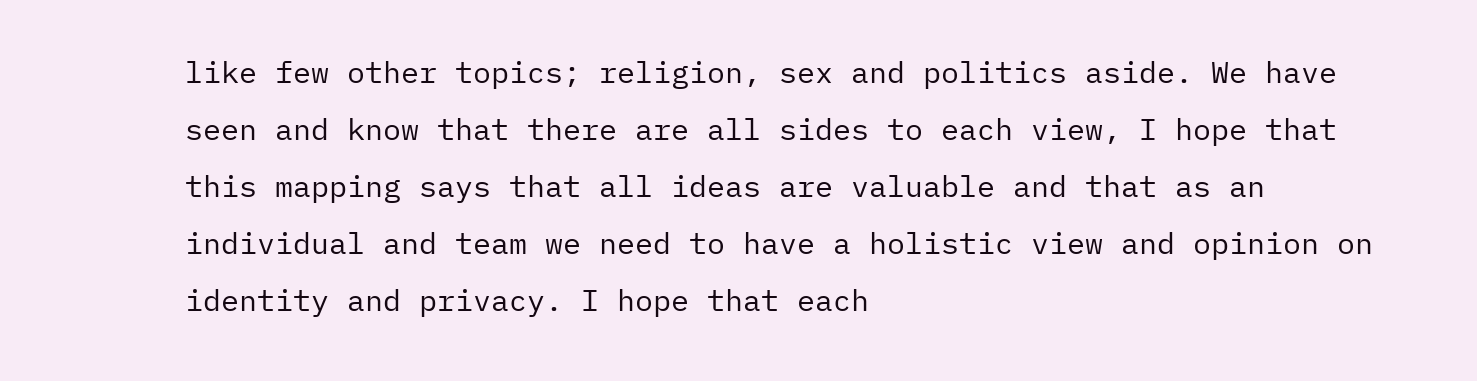like few other topics; religion, sex and politics aside. We have seen and know that there are all sides to each view, I hope that this mapping says that all ideas are valuable and that as an individual and team we need to have a holistic view and opinion on identity and privacy. I hope that each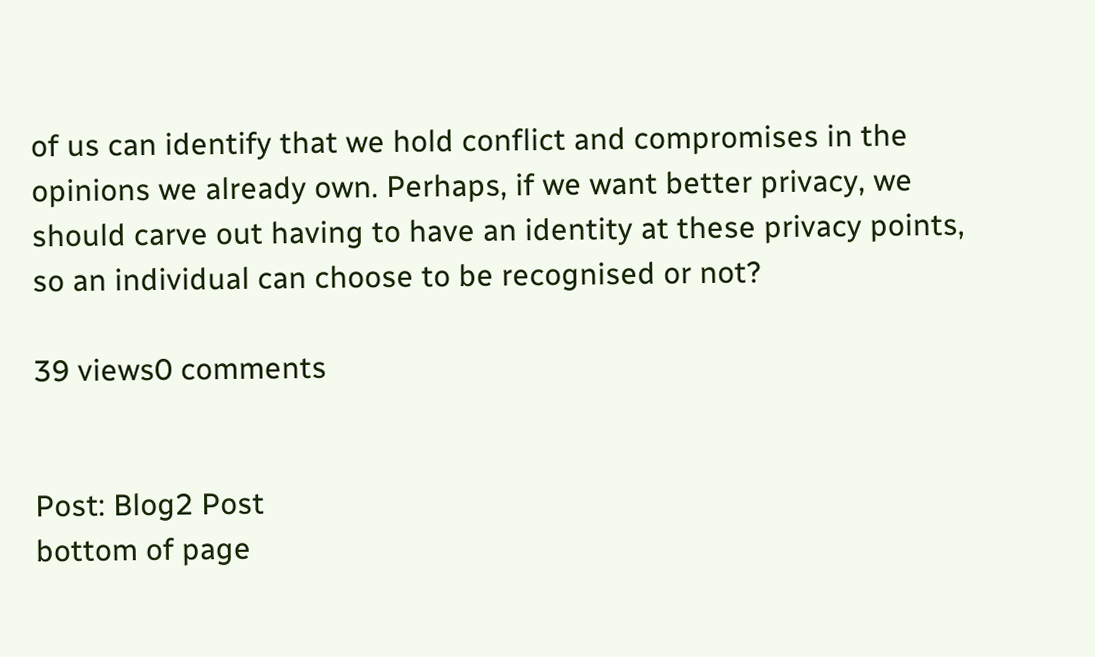of us can identify that we hold conflict and compromises in the opinions we already own. Perhaps, if we want better privacy, we should carve out having to have an identity at these privacy points, so an individual can choose to be recognised or not?

39 views0 comments


Post: Blog2 Post
bottom of page